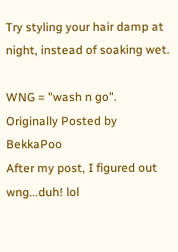Try styling your hair damp at night, instead of soaking wet.

WNG = "wash n go".
Originally Posted by BekkaPoo
After my post, I figured out wng...duh! lol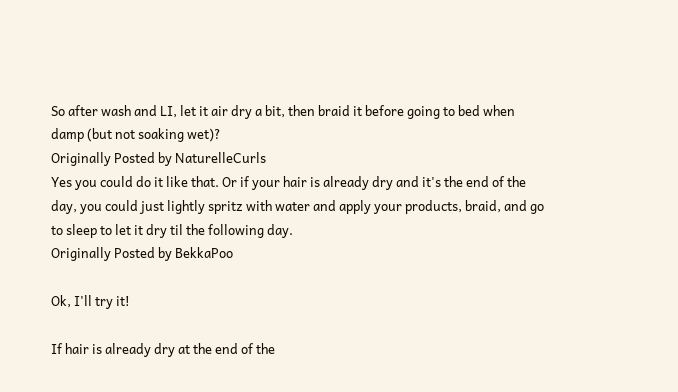So after wash and LI, let it air dry a bit, then braid it before going to bed when damp (but not soaking wet)?
Originally Posted by NaturelleCurls
Yes you could do it like that. Or if your hair is already dry and it's the end of the day, you could just lightly spritz with water and apply your products, braid, and go to sleep to let it dry til the following day.
Originally Posted by BekkaPoo

Ok, I'll try it!

If hair is already dry at the end of the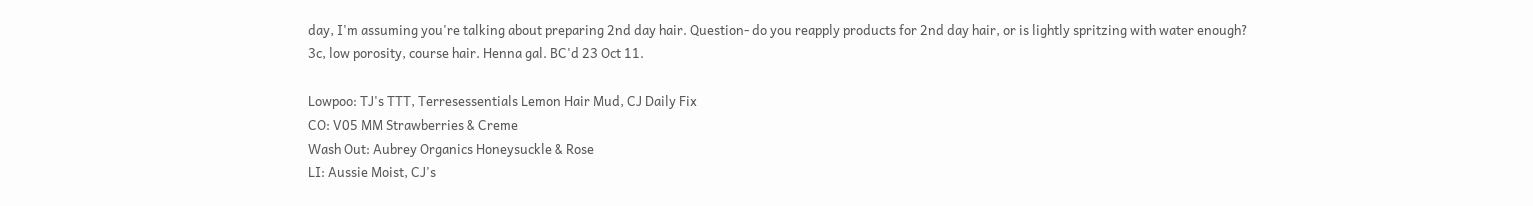day, I'm assuming you're talking about preparing 2nd day hair. Question- do you reapply products for 2nd day hair, or is lightly spritzing with water enough?
3c, low porosity, course hair. Henna gal. BC'd 23 Oct 11.

Lowpoo: TJ's TTT, Terresessentials Lemon Hair Mud, CJ Daily Fix
CO: V05 MM Strawberries & Creme
Wash Out: Aubrey Organics Honeysuckle & Rose
LI: Aussie Moist, CJ's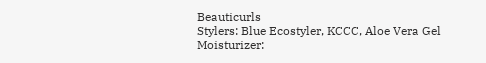Beauticurls
Stylers: Blue Ecostyler, KCCC, Aloe Vera Gel
Moisturizer: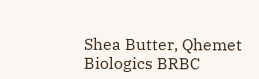Shea Butter, Qhemet Biologics BRBC